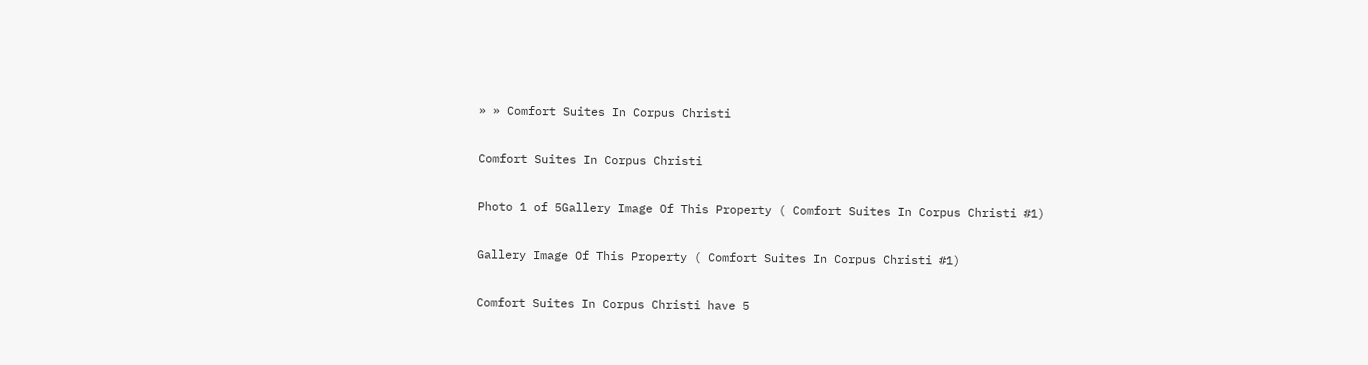» » Comfort Suites In Corpus Christi

Comfort Suites In Corpus Christi

Photo 1 of 5Gallery Image Of This Property ( Comfort Suites In Corpus Christi #1)

Gallery Image Of This Property ( Comfort Suites In Corpus Christi #1)

Comfort Suites In Corpus Christi have 5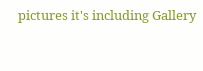pictures it's including Gallery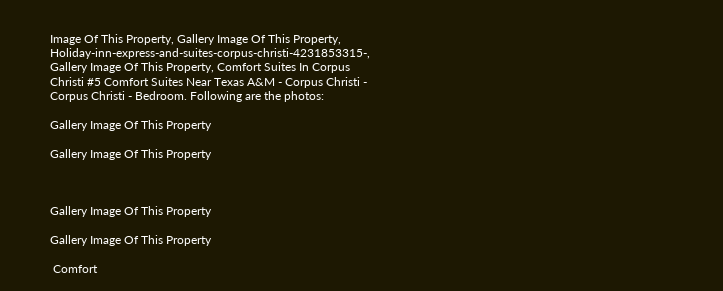Image Of This Property, Gallery Image Of This Property, Holiday-inn-express-and-suites-corpus-christi-4231853315-, Gallery Image Of This Property, Comfort Suites In Corpus Christi #5 Comfort Suites Near Texas A&M - Corpus Christi - Corpus Christi - Bedroom. Following are the photos:

Gallery Image Of This Property

Gallery Image Of This Property



Gallery Image Of This Property

Gallery Image Of This Property

 Comfort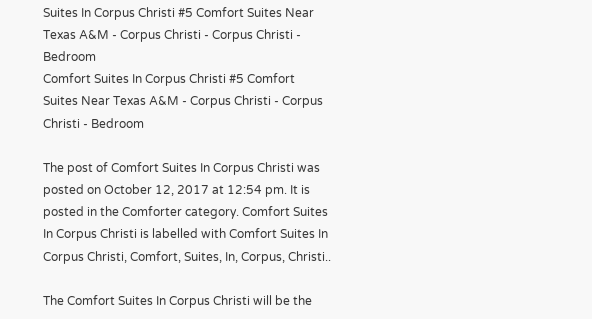Suites In Corpus Christi #5 Comfort Suites Near Texas A&M - Corpus Christi - Corpus Christi - Bedroom
Comfort Suites In Corpus Christi #5 Comfort Suites Near Texas A&M - Corpus Christi - Corpus Christi - Bedroom

The post of Comfort Suites In Corpus Christi was posted on October 12, 2017 at 12:54 pm. It is posted in the Comforter category. Comfort Suites In Corpus Christi is labelled with Comfort Suites In Corpus Christi, Comfort, Suites, In, Corpus, Christi..

The Comfort Suites In Corpus Christi will be the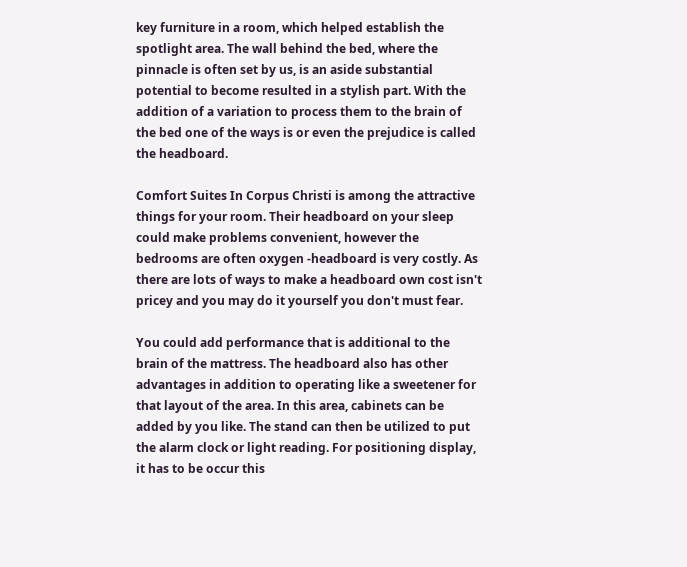key furniture in a room, which helped establish the spotlight area. The wall behind the bed, where the pinnacle is often set by us, is an aside substantial potential to become resulted in a stylish part. With the addition of a variation to process them to the brain of the bed one of the ways is or even the prejudice is called the headboard.

Comfort Suites In Corpus Christi is among the attractive things for your room. Their headboard on your sleep could make problems convenient, however the bedrooms are often oxygen -headboard is very costly. As there are lots of ways to make a headboard own cost isn't pricey and you may do it yourself you don't must fear.

You could add performance that is additional to the brain of the mattress. The headboard also has other advantages in addition to operating like a sweetener for that layout of the area. In this area, cabinets can be added by you like. The stand can then be utilized to put the alarm clock or light reading. For positioning display, it has to be occur this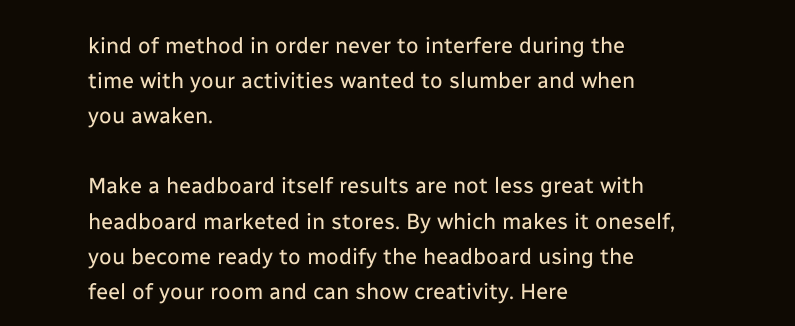kind of method in order never to interfere during the time with your activities wanted to slumber and when you awaken.

Make a headboard itself results are not less great with headboard marketed in stores. By which makes it oneself, you become ready to modify the headboard using the feel of your room and can show creativity. Here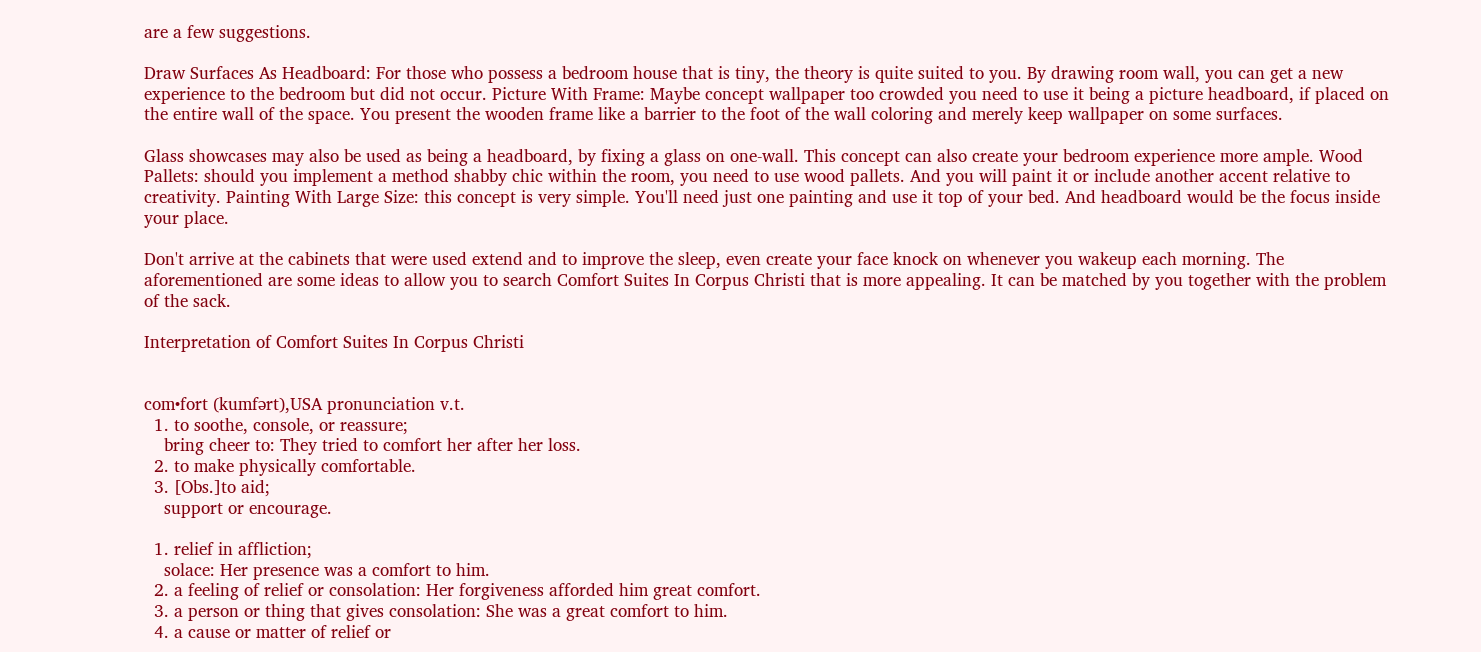are a few suggestions.

Draw Surfaces As Headboard: For those who possess a bedroom house that is tiny, the theory is quite suited to you. By drawing room wall, you can get a new experience to the bedroom but did not occur. Picture With Frame: Maybe concept wallpaper too crowded you need to use it being a picture headboard, if placed on the entire wall of the space. You present the wooden frame like a barrier to the foot of the wall coloring and merely keep wallpaper on some surfaces.

Glass showcases may also be used as being a headboard, by fixing a glass on one-wall. This concept can also create your bedroom experience more ample. Wood Pallets: should you implement a method shabby chic within the room, you need to use wood pallets. And you will paint it or include another accent relative to creativity. Painting With Large Size: this concept is very simple. You'll need just one painting and use it top of your bed. And headboard would be the focus inside your place.

Don't arrive at the cabinets that were used extend and to improve the sleep, even create your face knock on whenever you wakeup each morning. The aforementioned are some ideas to allow you to search Comfort Suites In Corpus Christi that is more appealing. It can be matched by you together with the problem of the sack.

Interpretation of Comfort Suites In Corpus Christi


com•fort (kumfərt),USA pronunciation v.t.
  1. to soothe, console, or reassure;
    bring cheer to: They tried to comfort her after her loss.
  2. to make physically comfortable.
  3. [Obs.]to aid;
    support or encourage.

  1. relief in affliction;
    solace: Her presence was a comfort to him.
  2. a feeling of relief or consolation: Her forgiveness afforded him great comfort.
  3. a person or thing that gives consolation: She was a great comfort to him.
  4. a cause or matter of relief or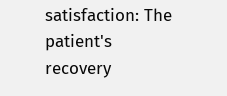satisfaction: The patient's recovery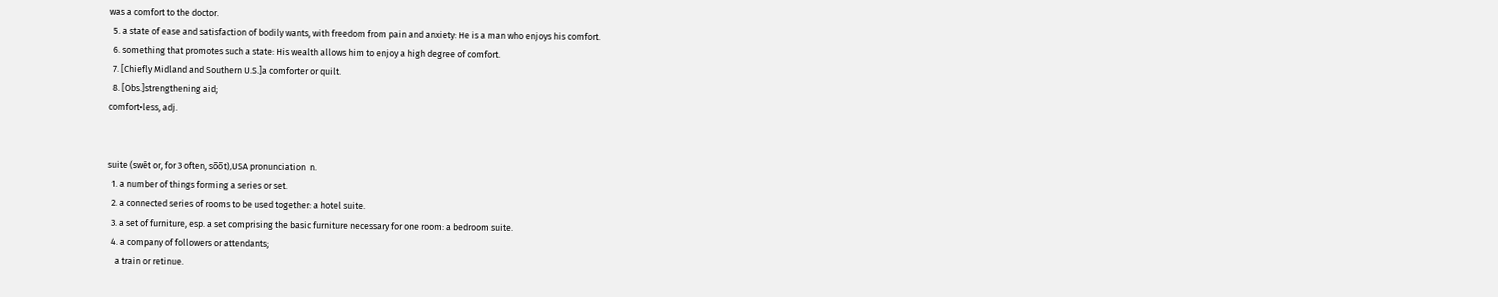was a comfort to the doctor.
  5. a state of ease and satisfaction of bodily wants, with freedom from pain and anxiety: He is a man who enjoys his comfort.
  6. something that promotes such a state: His wealth allows him to enjoy a high degree of comfort.
  7. [Chiefly Midland and Southern U.S.]a comforter or quilt.
  8. [Obs.]strengthening aid;
comfort•less, adj.


suite (swēt or, for 3 often, so̅o̅t),USA pronunciation  n.
  1. a number of things forming a series or set.
  2. a connected series of rooms to be used together: a hotel suite.
  3. a set of furniture, esp. a set comprising the basic furniture necessary for one room: a bedroom suite.
  4. a company of followers or attendants;
    a train or retinue.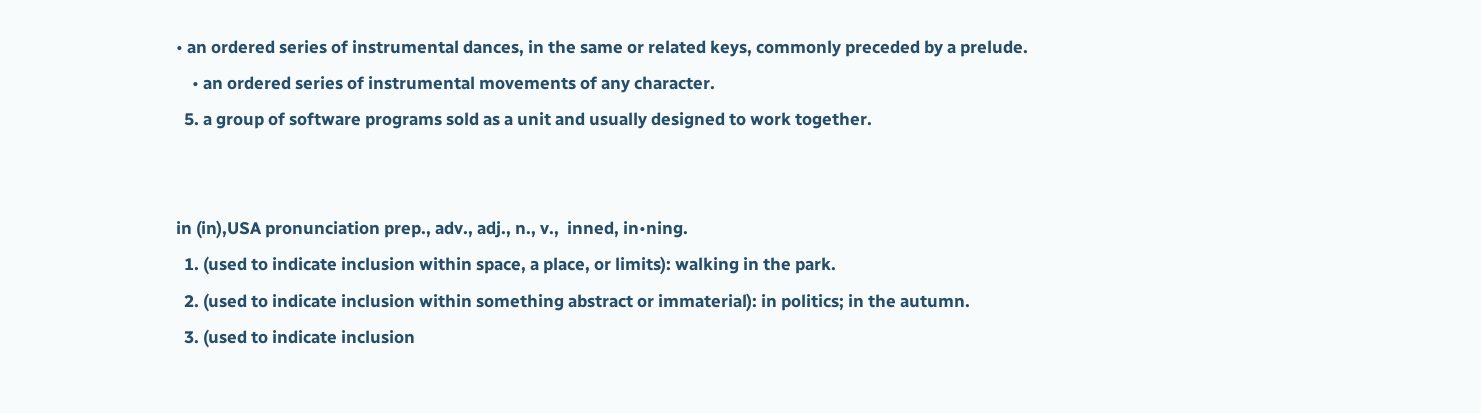• an ordered series of instrumental dances, in the same or related keys, commonly preceded by a prelude.
    • an ordered series of instrumental movements of any character.
  5. a group of software programs sold as a unit and usually designed to work together.


in (in),USA pronunciation prep., adv., adj., n., v.,  inned, in•ning.
  1. (used to indicate inclusion within space, a place, or limits): walking in the park.
  2. (used to indicate inclusion within something abstract or immaterial): in politics; in the autumn.
  3. (used to indicate inclusion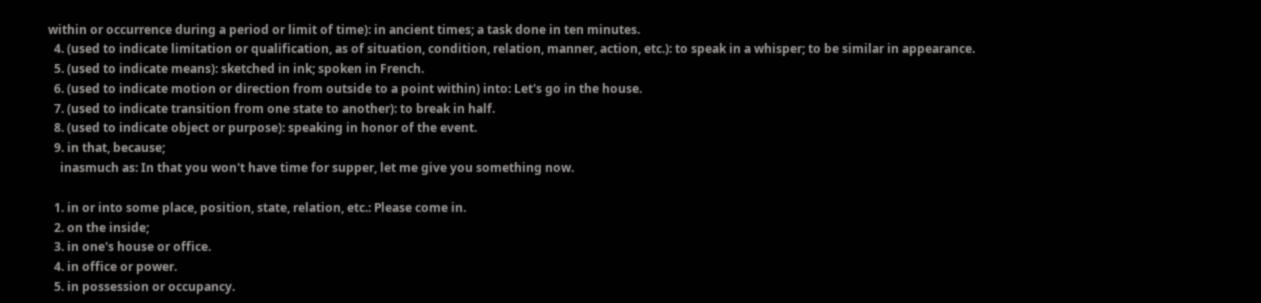within or occurrence during a period or limit of time): in ancient times; a task done in ten minutes.
  4. (used to indicate limitation or qualification, as of situation, condition, relation, manner, action, etc.): to speak in a whisper; to be similar in appearance.
  5. (used to indicate means): sketched in ink; spoken in French.
  6. (used to indicate motion or direction from outside to a point within) into: Let's go in the house.
  7. (used to indicate transition from one state to another): to break in half.
  8. (used to indicate object or purpose): speaking in honor of the event.
  9. in that, because;
    inasmuch as: In that you won't have time for supper, let me give you something now.

  1. in or into some place, position, state, relation, etc.: Please come in.
  2. on the inside;
  3. in one's house or office.
  4. in office or power.
  5. in possession or occupancy.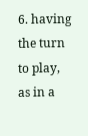6. having the turn to play, as in a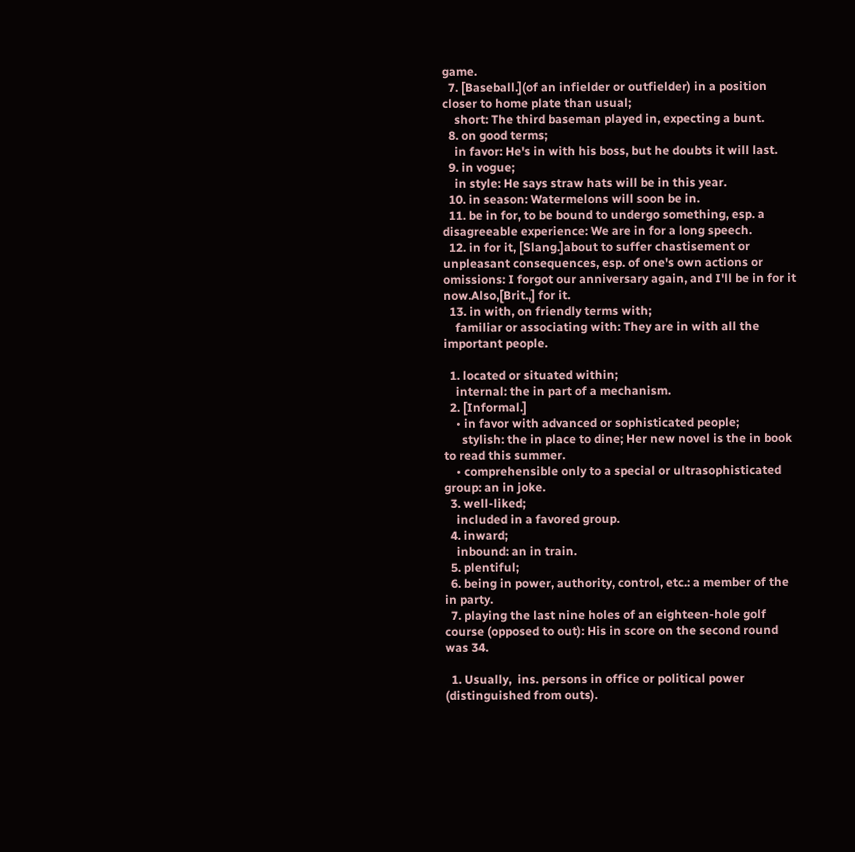game.
  7. [Baseball.](of an infielder or outfielder) in a position closer to home plate than usual;
    short: The third baseman played in, expecting a bunt.
  8. on good terms;
    in favor: He's in with his boss, but he doubts it will last.
  9. in vogue;
    in style: He says straw hats will be in this year.
  10. in season: Watermelons will soon be in.
  11. be in for, to be bound to undergo something, esp. a disagreeable experience: We are in for a long speech.
  12. in for it, [Slang.]about to suffer chastisement or unpleasant consequences, esp. of one's own actions or omissions: I forgot our anniversary again, and I'll be in for it now.Also,[Brit.,] for it.
  13. in with, on friendly terms with;
    familiar or associating with: They are in with all the important people.

  1. located or situated within;
    internal: the in part of a mechanism.
  2. [Informal.]
    • in favor with advanced or sophisticated people;
      stylish: the in place to dine; Her new novel is the in book to read this summer.
    • comprehensible only to a special or ultrasophisticated group: an in joke.
  3. well-liked;
    included in a favored group.
  4. inward;
    inbound: an in train.
  5. plentiful;
  6. being in power, authority, control, etc.: a member of the in party.
  7. playing the last nine holes of an eighteen-hole golf course (opposed to out): His in score on the second round was 34.

  1. Usually,  ins. persons in office or political power (distinguished from outs).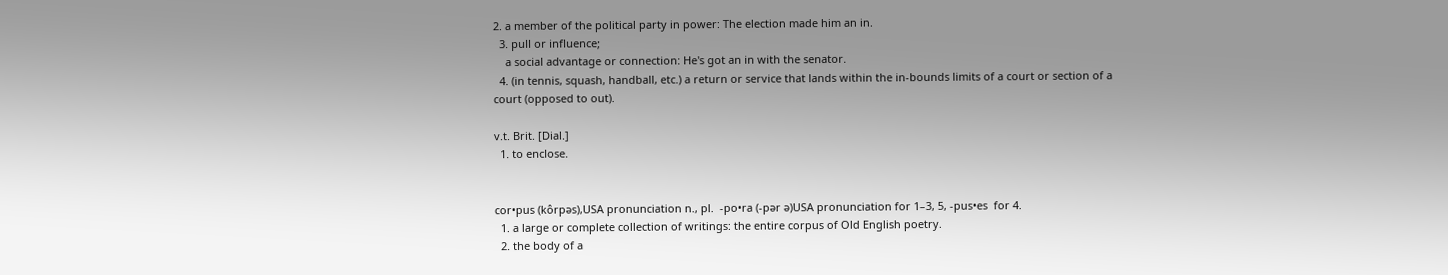2. a member of the political party in power: The election made him an in.
  3. pull or influence;
    a social advantage or connection: He's got an in with the senator.
  4. (in tennis, squash, handball, etc.) a return or service that lands within the in-bounds limits of a court or section of a court (opposed to out).

v.t. Brit. [Dial.]
  1. to enclose.


cor•pus (kôrpəs),USA pronunciation n., pl.  -po•ra (-pər ə)USA pronunciation for 1–3, 5, -pus•es  for 4.
  1. a large or complete collection of writings: the entire corpus of Old English poetry.
  2. the body of a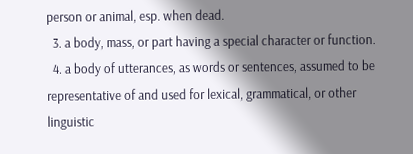person or animal, esp. when dead.
  3. a body, mass, or part having a special character or function.
  4. a body of utterances, as words or sentences, assumed to be representative of and used for lexical, grammatical, or other linguistic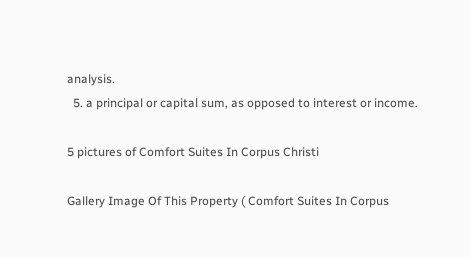analysis.
  5. a principal or capital sum, as opposed to interest or income.

5 pictures of Comfort Suites In Corpus Christi

Gallery Image Of This Property ( Comfort Suites In Corpus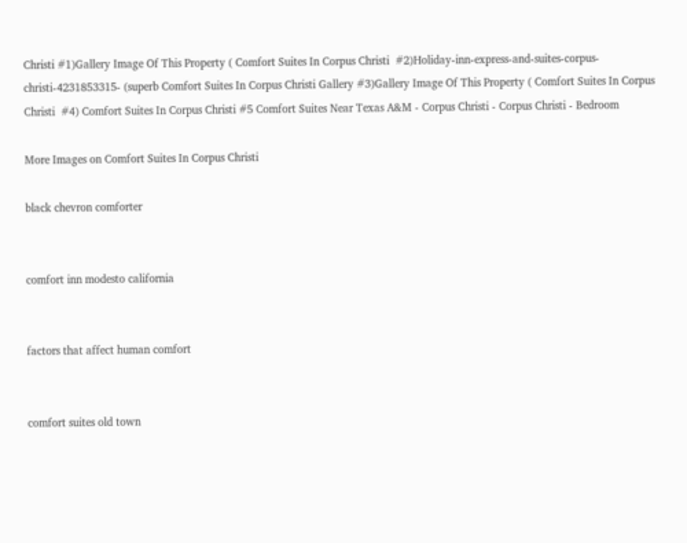Christi #1)Gallery Image Of This Property ( Comfort Suites In Corpus Christi  #2)Holiday-inn-express-and-suites-corpus-christi-4231853315- (superb Comfort Suites In Corpus Christi Gallery #3)Gallery Image Of This Property ( Comfort Suites In Corpus Christi  #4) Comfort Suites In Corpus Christi #5 Comfort Suites Near Texas A&M - Corpus Christi - Corpus Christi - Bedroom

More Images on Comfort Suites In Corpus Christi

black chevron comforter


comfort inn modesto california


factors that affect human comfort


comfort suites old town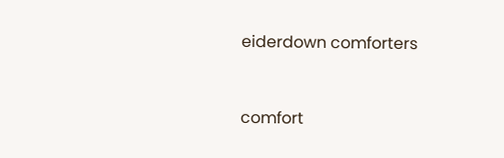eiderdown comforters


comfort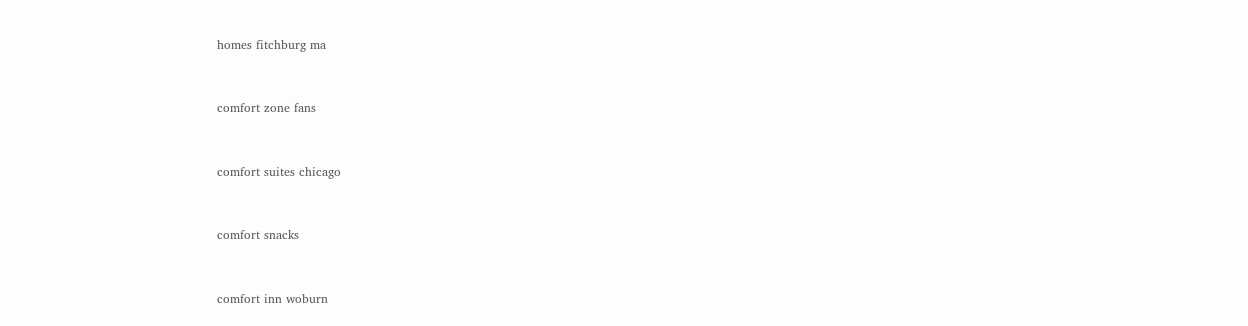homes fitchburg ma


comfort zone fans


comfort suites chicago


comfort snacks


comfort inn woburn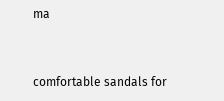ma


comfortable sandals for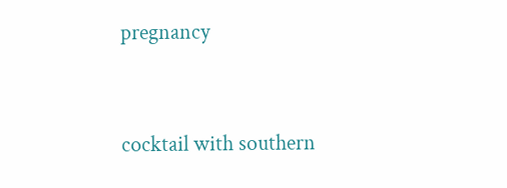pregnancy


cocktail with southern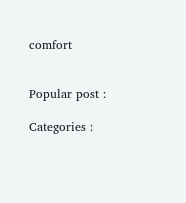comfort


Popular post :

Categories :